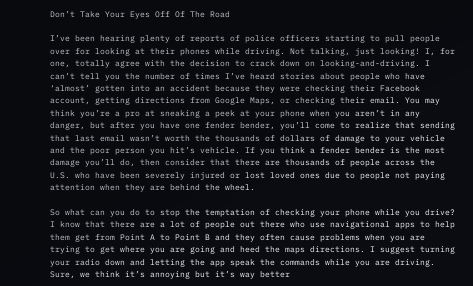Don’t Take Your Eyes Off Of The Road

I’ve been hearing plenty of reports of police officers starting to pull people over for looking at their phones while driving. Not talking, just looking! I, for one, totally agree with the decision to crack down on looking-and-driving. I can’t tell you the number of times I’ve heard stories about people who have ‘almost’ gotten into an accident because they were checking their Facebook account, getting directions from Google Maps, or checking their email. You may think you’re a pro at sneaking a peek at your phone when you aren’t in any danger, but after you have one fender bender, you’ll come to realize that sending that last email wasn’t worth the thousands of dollars of damage to your vehicle and the poor person you hit’s vehicle. If you think a fender bender is the most damage you’ll do, then consider that there are thousands of people across the U.S. who have been severely injured or lost loved ones due to people not paying attention when they are behind the wheel.

So what can you do to stop the temptation of checking your phone while you drive? I know that there are a lot of people out there who use navigational apps to help them get from Point A to Point B and they often cause problems when you are trying to get where you are going and heed the maps directions. I suggest turning your radio down and letting the app speak the commands while you are driving. Sure, we think it’s annoying but it’s way better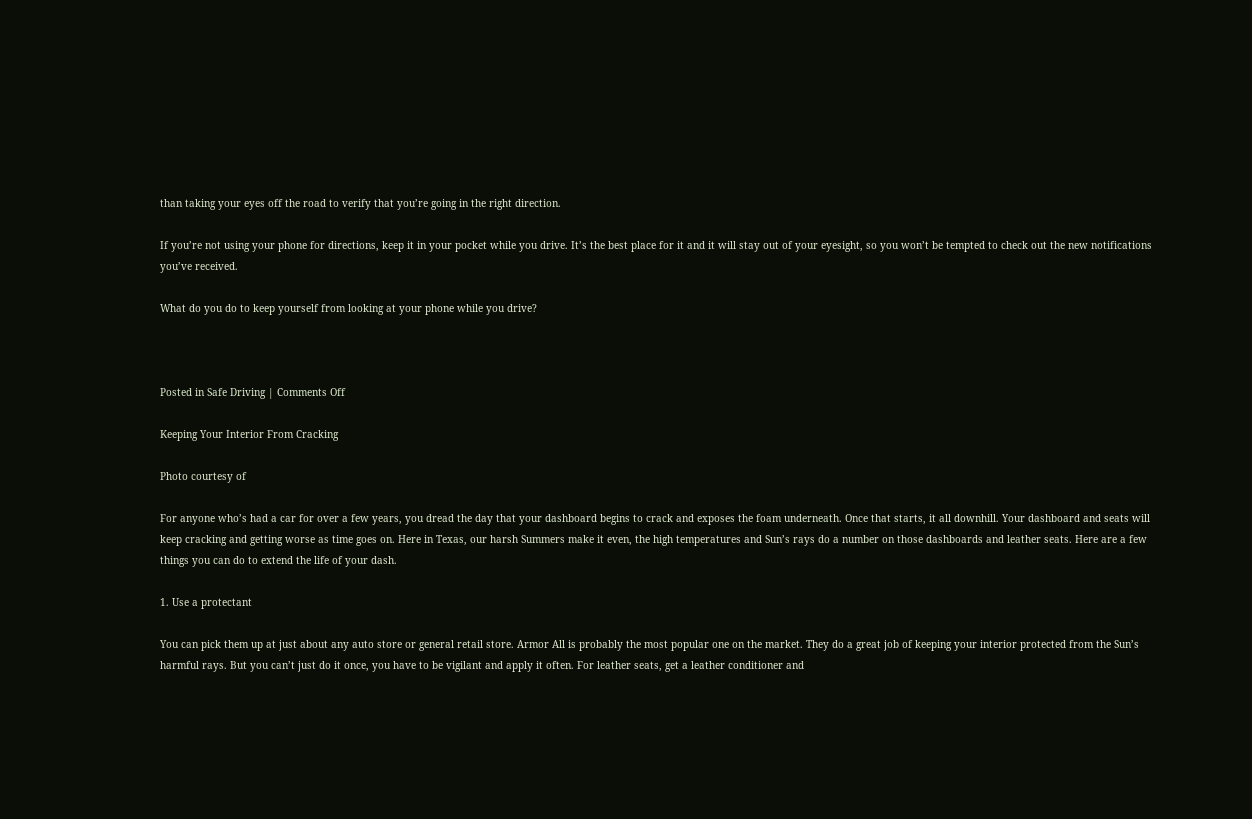than taking your eyes off the road to verify that you’re going in the right direction.

If you’re not using your phone for directions, keep it in your pocket while you drive. It’s the best place for it and it will stay out of your eyesight, so you won’t be tempted to check out the new notifications you’ve received.

What do you do to keep yourself from looking at your phone while you drive?



Posted in Safe Driving | Comments Off

Keeping Your Interior From Cracking

Photo courtesy of

For anyone who’s had a car for over a few years, you dread the day that your dashboard begins to crack and exposes the foam underneath. Once that starts, it all downhill. Your dashboard and seats will keep cracking and getting worse as time goes on. Here in Texas, our harsh Summers make it even, the high temperatures and Sun’s rays do a number on those dashboards and leather seats. Here are a few things you can do to extend the life of your dash.

1. Use a protectant

You can pick them up at just about any auto store or general retail store. Armor All is probably the most popular one on the market. They do a great job of keeping your interior protected from the Sun’s harmful rays. But you can’t just do it once, you have to be vigilant and apply it often. For leather seats, get a leather conditioner and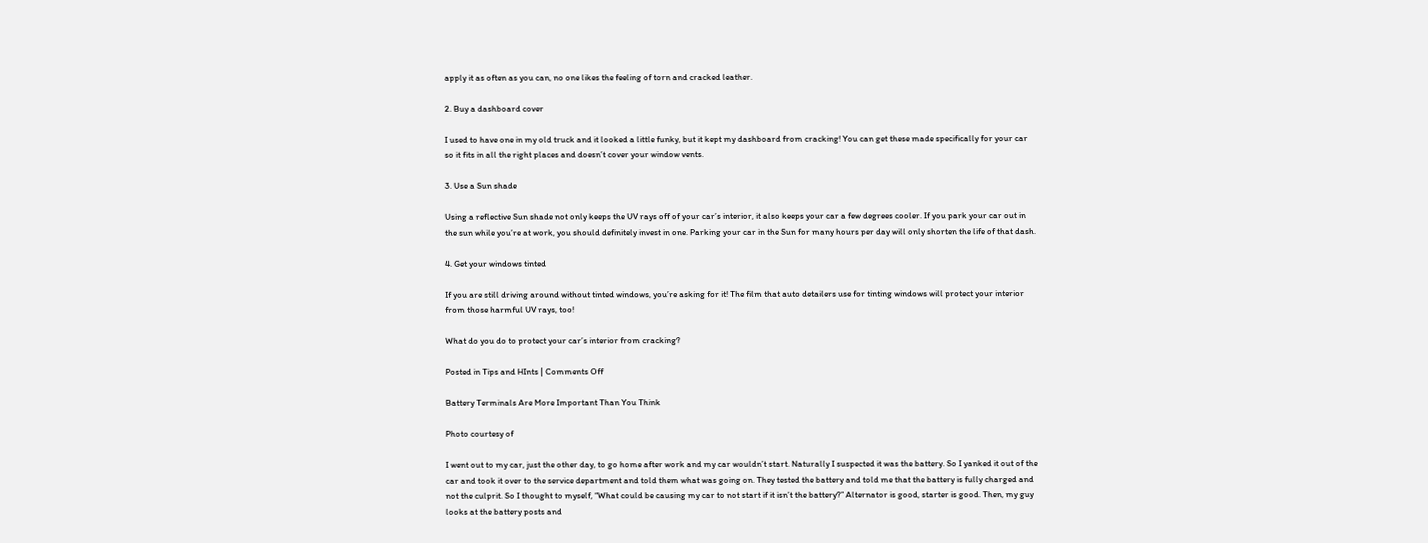apply it as often as you can, no one likes the feeling of torn and cracked leather.

2. Buy a dashboard cover

I used to have one in my old truck and it looked a little funky, but it kept my dashboard from cracking! You can get these made specifically for your car so it fits in all the right places and doesn’t cover your window vents.

3. Use a Sun shade

Using a reflective Sun shade not only keeps the UV rays off of your car’s interior, it also keeps your car a few degrees cooler. If you park your car out in the sun while you’re at work, you should definitely invest in one. Parking your car in the Sun for many hours per day will only shorten the life of that dash.

4. Get your windows tinted

If you are still driving around without tinted windows, you’re asking for it! The film that auto detailers use for tinting windows will protect your interior from those harmful UV rays, too!

What do you do to protect your car’s interior from cracking?

Posted in Tips and HInts | Comments Off

Battery Terminals Are More Important Than You Think

Photo courtesy of

I went out to my car, just the other day, to go home after work and my car wouldn’t start. Naturally I suspected it was the battery. So I yanked it out of the car and took it over to the service department and told them what was going on. They tested the battery and told me that the battery is fully charged and not the culprit. So I thought to myself, “What could be causing my car to not start if it isn’t the battery?” Alternator is good, starter is good. Then, my guy looks at the battery posts and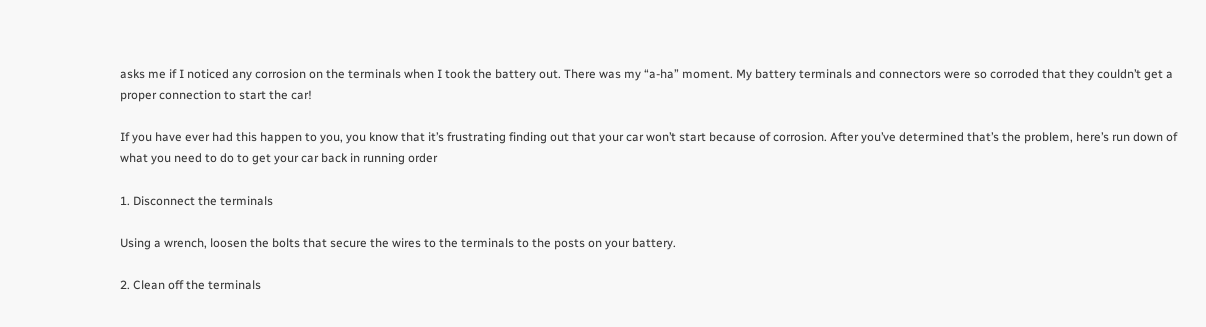asks me if I noticed any corrosion on the terminals when I took the battery out. There was my “a-ha” moment. My battery terminals and connectors were so corroded that they couldn’t get a proper connection to start the car!

If you have ever had this happen to you, you know that it’s frustrating finding out that your car won’t start because of corrosion. After you’ve determined that’s the problem, here’s run down of what you need to do to get your car back in running order

1. Disconnect the terminals

Using a wrench, loosen the bolts that secure the wires to the terminals to the posts on your battery.

2. Clean off the terminals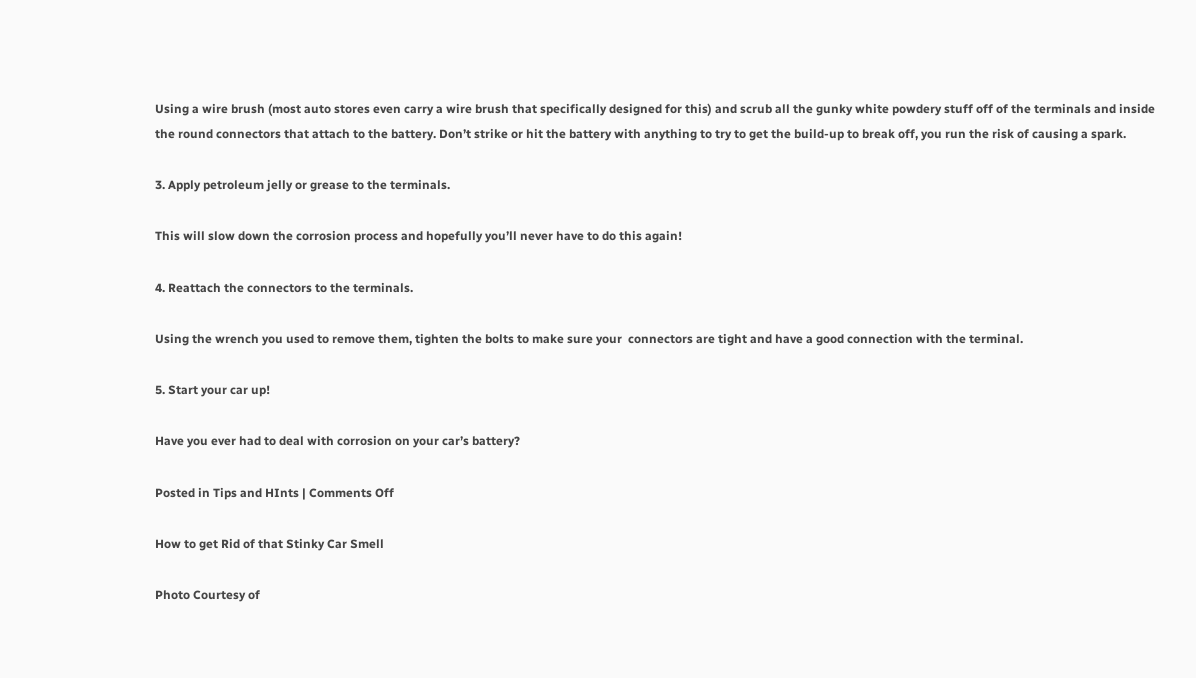Using a wire brush (most auto stores even carry a wire brush that specifically designed for this) and scrub all the gunky white powdery stuff off of the terminals and inside the round connectors that attach to the battery. Don’t strike or hit the battery with anything to try to get the build-up to break off, you run the risk of causing a spark.

3. Apply petroleum jelly or grease to the terminals.

This will slow down the corrosion process and hopefully you’ll never have to do this again!

4. Reattach the connectors to the terminals.

Using the wrench you used to remove them, tighten the bolts to make sure your  connectors are tight and have a good connection with the terminal.

5. Start your car up!

Have you ever had to deal with corrosion on your car’s battery?

Posted in Tips and HInts | Comments Off

How to get Rid of that Stinky Car Smell

Photo Courtesy of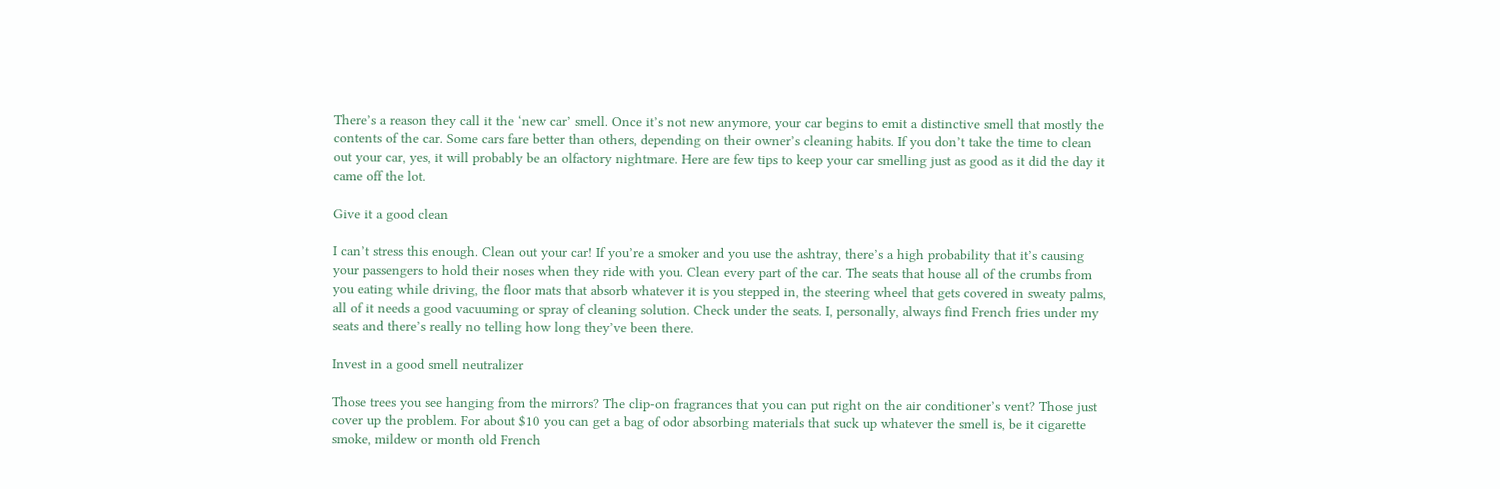There’s a reason they call it the ‘new car’ smell. Once it’s not new anymore, your car begins to emit a distinctive smell that mostly the contents of the car. Some cars fare better than others, depending on their owner’s cleaning habits. If you don’t take the time to clean out your car, yes, it will probably be an olfactory nightmare. Here are few tips to keep your car smelling just as good as it did the day it came off the lot.

Give it a good clean

I can’t stress this enough. Clean out your car! If you’re a smoker and you use the ashtray, there’s a high probability that it’s causing your passengers to hold their noses when they ride with you. Clean every part of the car. The seats that house all of the crumbs from you eating while driving, the floor mats that absorb whatever it is you stepped in, the steering wheel that gets covered in sweaty palms, all of it needs a good vacuuming or spray of cleaning solution. Check under the seats. I, personally, always find French fries under my seats and there’s really no telling how long they’ve been there.

Invest in a good smell neutralizer

Those trees you see hanging from the mirrors? The clip-on fragrances that you can put right on the air conditioner’s vent? Those just cover up the problem. For about $10 you can get a bag of odor absorbing materials that suck up whatever the smell is, be it cigarette smoke, mildew or month old French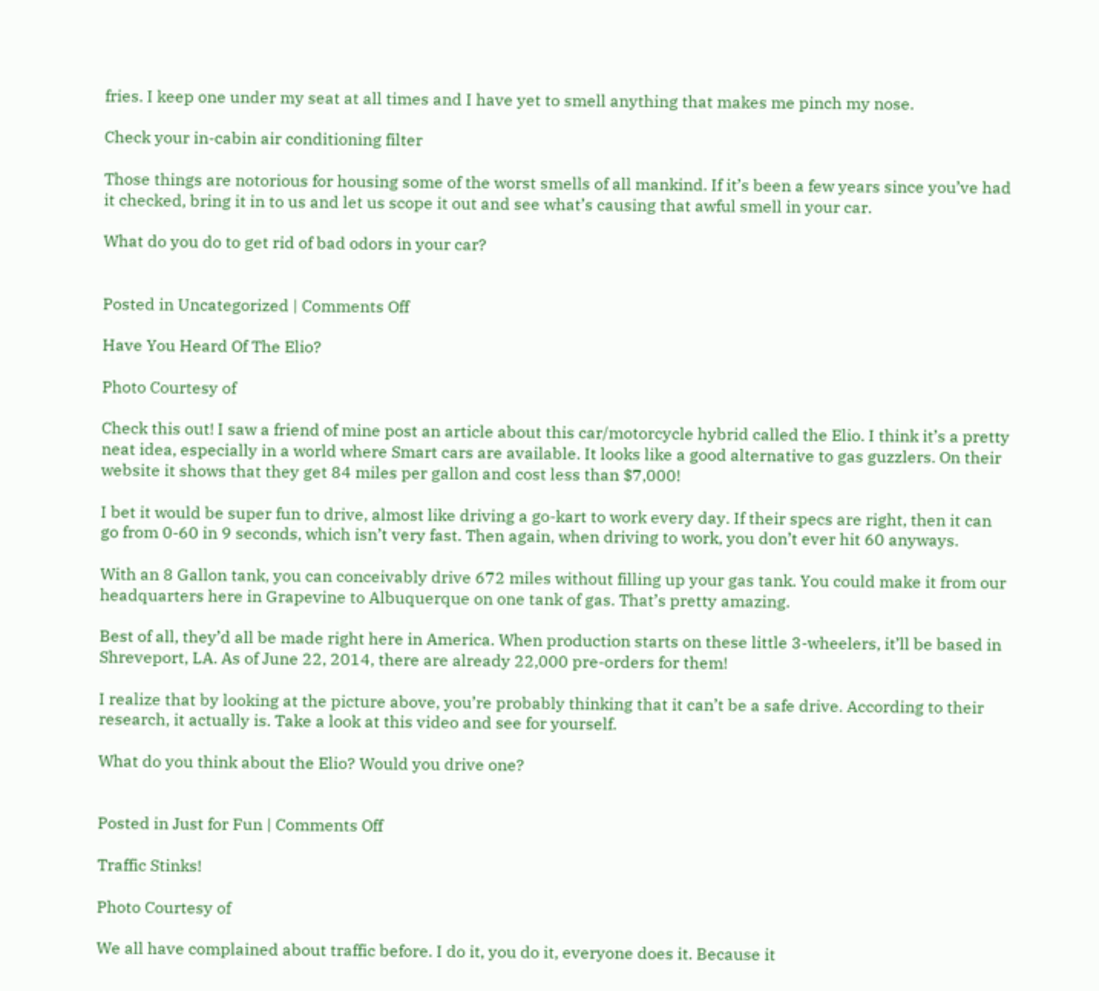fries. I keep one under my seat at all times and I have yet to smell anything that makes me pinch my nose.

Check your in-cabin air conditioning filter

Those things are notorious for housing some of the worst smells of all mankind. If it’s been a few years since you’ve had it checked, bring it in to us and let us scope it out and see what’s causing that awful smell in your car.

What do you do to get rid of bad odors in your car?


Posted in Uncategorized | Comments Off

Have You Heard Of The Elio?

Photo Courtesy of

Check this out! I saw a friend of mine post an article about this car/motorcycle hybrid called the Elio. I think it’s a pretty neat idea, especially in a world where Smart cars are available. It looks like a good alternative to gas guzzlers. On their website it shows that they get 84 miles per gallon and cost less than $7,000!

I bet it would be super fun to drive, almost like driving a go-kart to work every day. If their specs are right, then it can go from 0-60 in 9 seconds, which isn’t very fast. Then again, when driving to work, you don’t ever hit 60 anyways.

With an 8 Gallon tank, you can conceivably drive 672 miles without filling up your gas tank. You could make it from our headquarters here in Grapevine to Albuquerque on one tank of gas. That’s pretty amazing.

Best of all, they’d all be made right here in America. When production starts on these little 3-wheelers, it’ll be based in Shreveport, LA. As of June 22, 2014, there are already 22,000 pre-orders for them!

I realize that by looking at the picture above, you’re probably thinking that it can’t be a safe drive. According to their research, it actually is. Take a look at this video and see for yourself.

What do you think about the Elio? Would you drive one?


Posted in Just for Fun | Comments Off

Traffic Stinks!

Photo Courtesy of

We all have complained about traffic before. I do it, you do it, everyone does it. Because it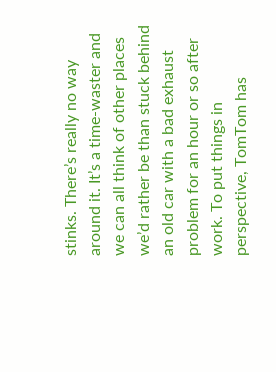stinks. There’s really no way around it. It’s a time-waster and we can all think of other places we’d rather be than stuck behind an old car with a bad exhaust problem for an hour or so after work. To put things in perspective, TomTom has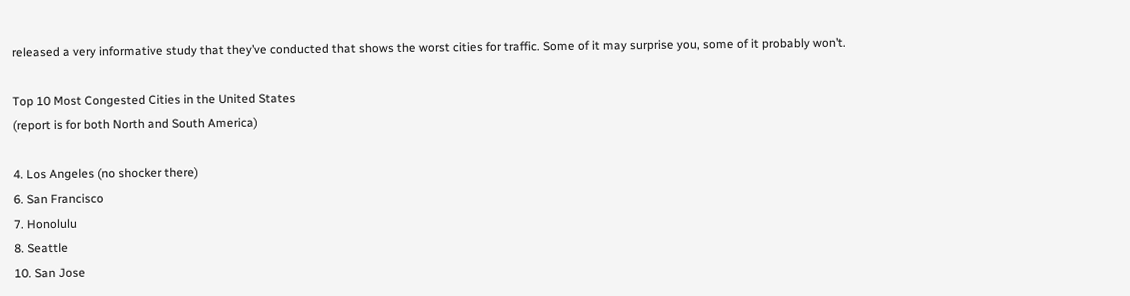released a very informative study that they’ve conducted that shows the worst cities for traffic. Some of it may surprise you, some of it probably won’t.

Top 10 Most Congested Cities in the United States
(report is for both North and South America)

4. Los Angeles (no shocker there)
6. San Francisco
7. Honolulu
8. Seattle
10. San Jose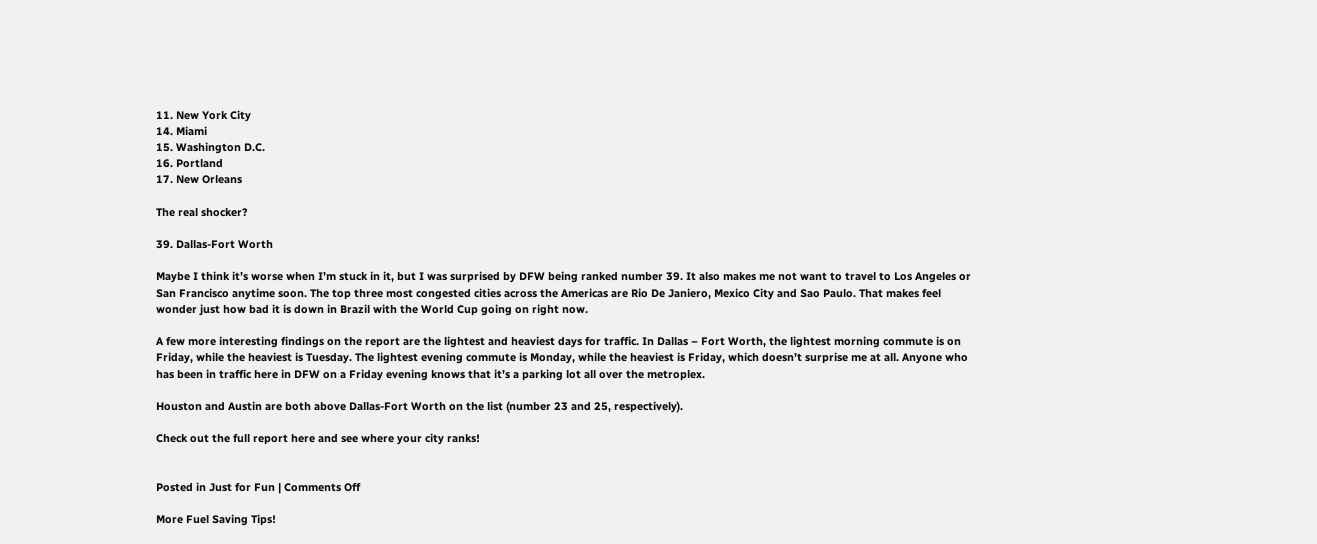11. New York City
14. Miami
15. Washington D.C.
16. Portland
17. New Orleans

The real shocker?

39. Dallas-Fort Worth

Maybe I think it’s worse when I’m stuck in it, but I was surprised by DFW being ranked number 39. It also makes me not want to travel to Los Angeles or San Francisco anytime soon. The top three most congested cities across the Americas are Rio De Janiero, Mexico City and Sao Paulo. That makes feel wonder just how bad it is down in Brazil with the World Cup going on right now.

A few more interesting findings on the report are the lightest and heaviest days for traffic. In Dallas – Fort Worth, the lightest morning commute is on Friday, while the heaviest is Tuesday. The lightest evening commute is Monday, while the heaviest is Friday, which doesn’t surprise me at all. Anyone who has been in traffic here in DFW on a Friday evening knows that it’s a parking lot all over the metroplex.

Houston and Austin are both above Dallas-Fort Worth on the list (number 23 and 25, respectively).

Check out the full report here and see where your city ranks!


Posted in Just for Fun | Comments Off

More Fuel Saving Tips!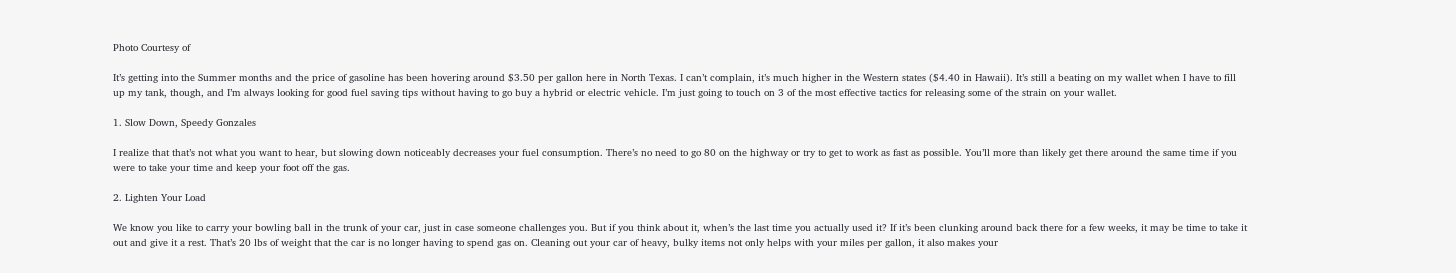Photo Courtesy of

It’s getting into the Summer months and the price of gasoline has been hovering around $3.50 per gallon here in North Texas. I can’t complain, it’s much higher in the Western states ($4.40 in Hawaii). It’s still a beating on my wallet when I have to fill up my tank, though, and I’m always looking for good fuel saving tips without having to go buy a hybrid or electric vehicle. I’m just going to touch on 3 of the most effective tactics for releasing some of the strain on your wallet.

1. Slow Down, Speedy Gonzales

I realize that that’s not what you want to hear, but slowing down noticeably decreases your fuel consumption. There’s no need to go 80 on the highway or try to get to work as fast as possible. You’ll more than likely get there around the same time if you were to take your time and keep your foot off the gas.

2. Lighten Your Load

We know you like to carry your bowling ball in the trunk of your car, just in case someone challenges you. But if you think about it, when’s the last time you actually used it? If it’s been clunking around back there for a few weeks, it may be time to take it out and give it a rest. That’s 20 lbs of weight that the car is no longer having to spend gas on. Cleaning out your car of heavy, bulky items not only helps with your miles per gallon, it also makes your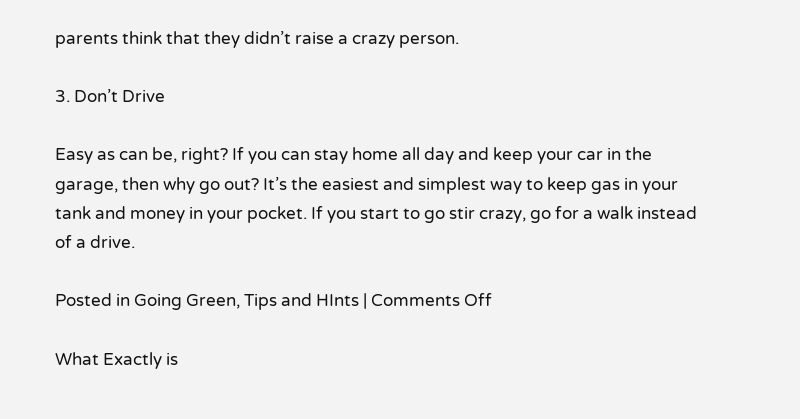parents think that they didn’t raise a crazy person.

3. Don’t Drive

Easy as can be, right? If you can stay home all day and keep your car in the garage, then why go out? It’s the easiest and simplest way to keep gas in your tank and money in your pocket. If you start to go stir crazy, go for a walk instead of a drive.

Posted in Going Green, Tips and HInts | Comments Off

What Exactly is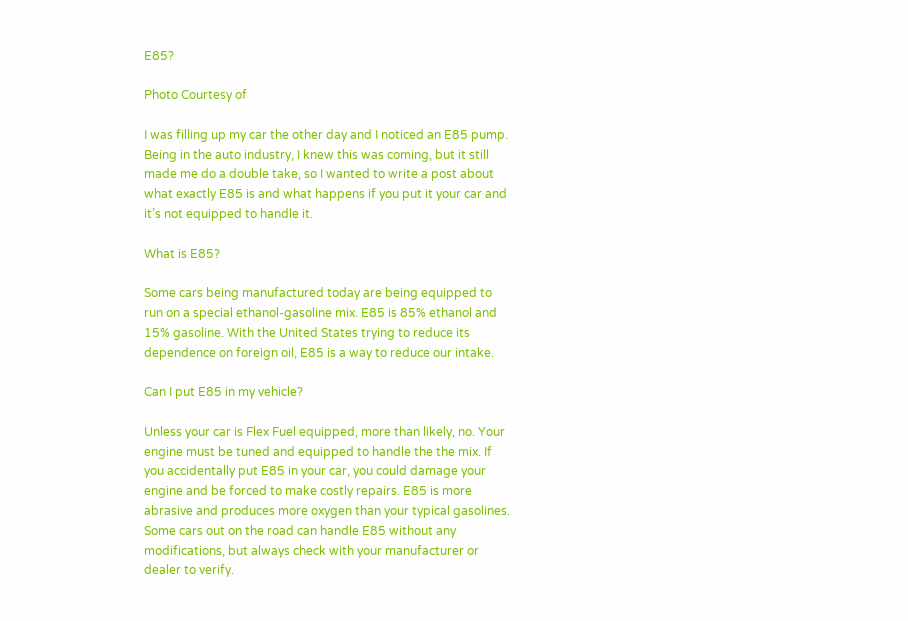E85?

Photo Courtesy of

I was filling up my car the other day and I noticed an E85 pump. Being in the auto industry, I knew this was coming, but it still made me do a double take, so I wanted to write a post about what exactly E85 is and what happens if you put it your car and it’s not equipped to handle it.

What is E85?

Some cars being manufactured today are being equipped to run on a special ethanol-gasoline mix. E85 is 85% ethanol and 15% gasoline. With the United States trying to reduce its dependence on foreign oil, E85 is a way to reduce our intake.

Can I put E85 in my vehicle?

Unless your car is Flex Fuel equipped, more than likely, no. Your engine must be tuned and equipped to handle the the mix. If you accidentally put E85 in your car, you could damage your engine and be forced to make costly repairs. E85 is more abrasive and produces more oxygen than your typical gasolines. Some cars out on the road can handle E85 without any modifications, but always check with your manufacturer or dealer to verify.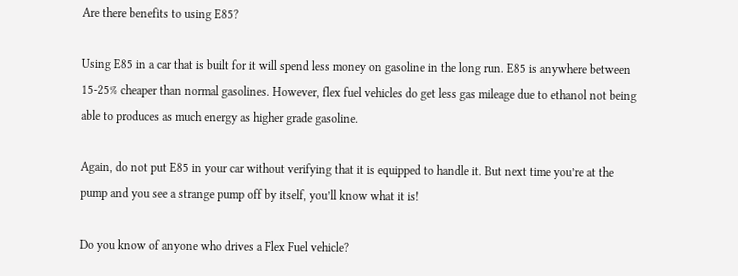Are there benefits to using E85?

Using E85 in a car that is built for it will spend less money on gasoline in the long run. E85 is anywhere between 15-25% cheaper than normal gasolines. However, flex fuel vehicles do get less gas mileage due to ethanol not being able to produces as much energy as higher grade gasoline.

Again, do not put E85 in your car without verifying that it is equipped to handle it. But next time you’re at the pump and you see a strange pump off by itself, you’ll know what it is!

Do you know of anyone who drives a Flex Fuel vehicle?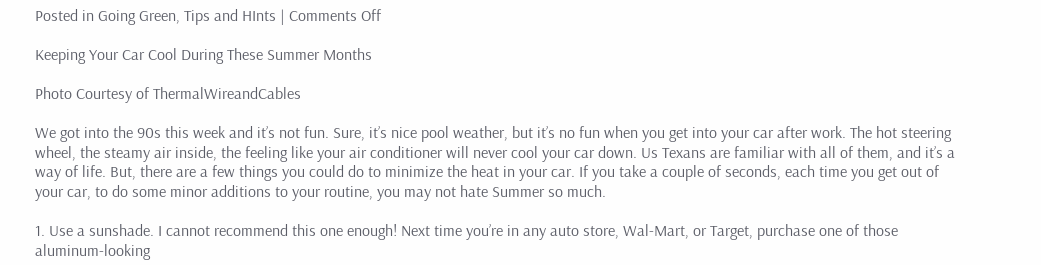Posted in Going Green, Tips and HInts | Comments Off

Keeping Your Car Cool During These Summer Months

Photo Courtesy of ThermalWireandCables

We got into the 90s this week and it’s not fun. Sure, it’s nice pool weather, but it’s no fun when you get into your car after work. The hot steering wheel, the steamy air inside, the feeling like your air conditioner will never cool your car down. Us Texans are familiar with all of them, and it’s a way of life. But, there are a few things you could do to minimize the heat in your car. If you take a couple of seconds, each time you get out of your car, to do some minor additions to your routine, you may not hate Summer so much.

1. Use a sunshade. I cannot recommend this one enough! Next time you’re in any auto store, Wal-Mart, or Target, purchase one of those aluminum-looking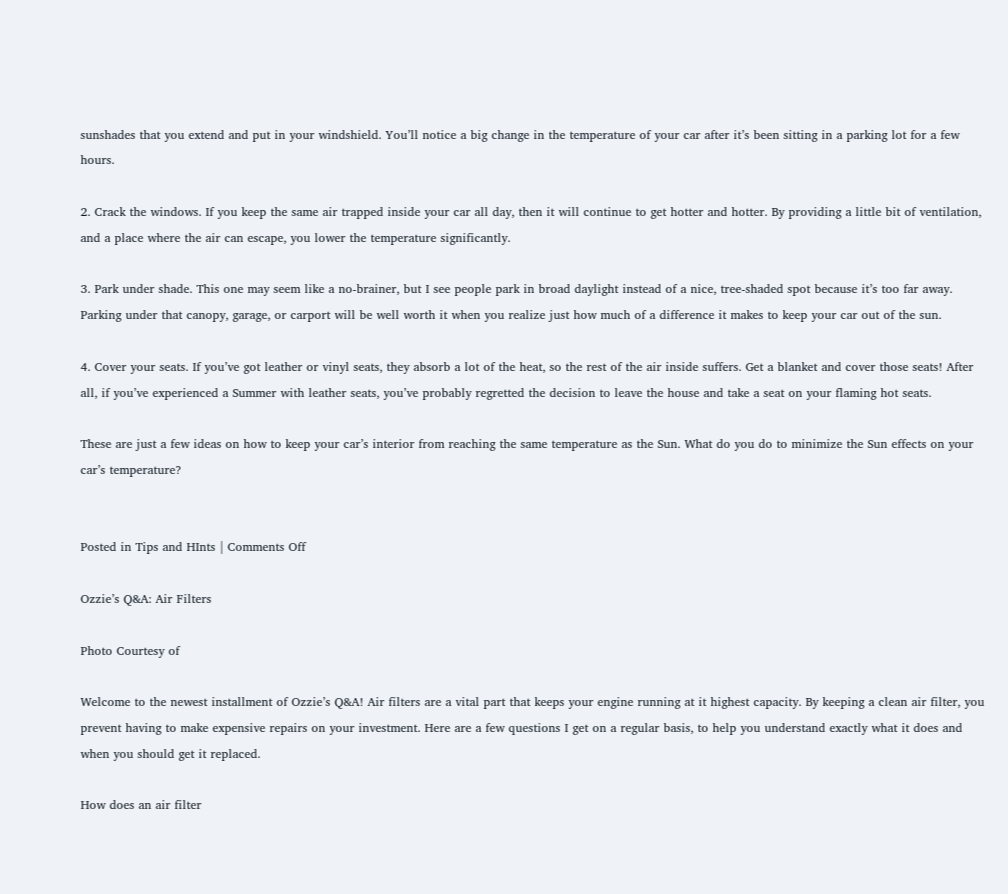sunshades that you extend and put in your windshield. You’ll notice a big change in the temperature of your car after it’s been sitting in a parking lot for a few hours.

2. Crack the windows. If you keep the same air trapped inside your car all day, then it will continue to get hotter and hotter. By providing a little bit of ventilation, and a place where the air can escape, you lower the temperature significantly.

3. Park under shade. This one may seem like a no-brainer, but I see people park in broad daylight instead of a nice, tree-shaded spot because it’s too far away. Parking under that canopy, garage, or carport will be well worth it when you realize just how much of a difference it makes to keep your car out of the sun.

4. Cover your seats. If you’ve got leather or vinyl seats, they absorb a lot of the heat, so the rest of the air inside suffers. Get a blanket and cover those seats! After all, if you’ve experienced a Summer with leather seats, you’ve probably regretted the decision to leave the house and take a seat on your flaming hot seats.

These are just a few ideas on how to keep your car’s interior from reaching the same temperature as the Sun. What do you do to minimize the Sun effects on your car’s temperature?


Posted in Tips and HInts | Comments Off

Ozzie’s Q&A: Air Filters

Photo Courtesy of

Welcome to the newest installment of Ozzie’s Q&A! Air filters are a vital part that keeps your engine running at it highest capacity. By keeping a clean air filter, you prevent having to make expensive repairs on your investment. Here are a few questions I get on a regular basis, to help you understand exactly what it does and when you should get it replaced.

How does an air filter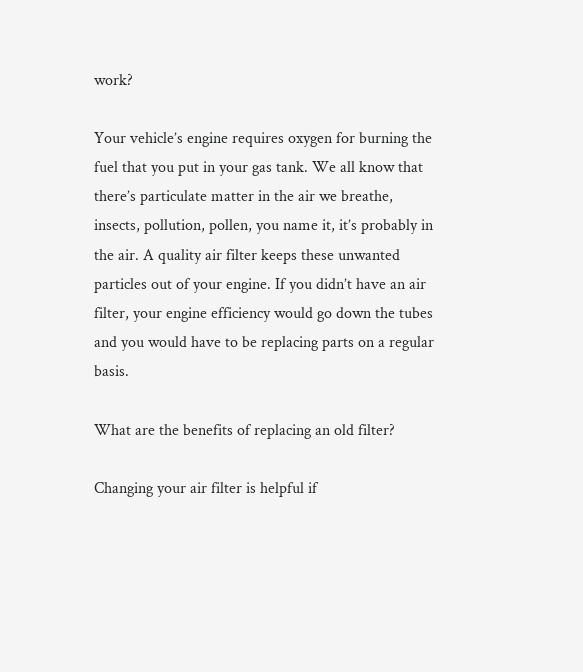work?

Your vehicle’s engine requires oxygen for burning the fuel that you put in your gas tank. We all know that there’s particulate matter in the air we breathe, insects, pollution, pollen, you name it, it’s probably in the air. A quality air filter keeps these unwanted particles out of your engine. If you didn’t have an air filter, your engine efficiency would go down the tubes and you would have to be replacing parts on a regular basis.

What are the benefits of replacing an old filter?

Changing your air filter is helpful if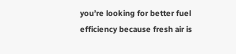you’re looking for better fuel efficiency because fresh air is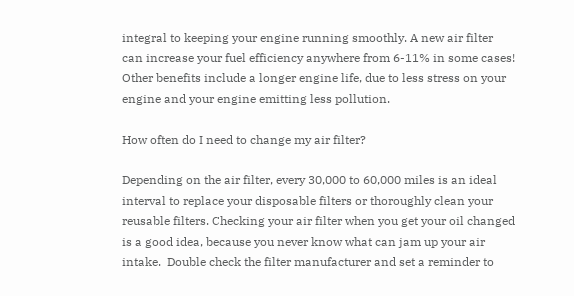integral to keeping your engine running smoothly. A new air filter can increase your fuel efficiency anywhere from 6-11% in some cases! Other benefits include a longer engine life, due to less stress on your engine and your engine emitting less pollution.

How often do I need to change my air filter?

Depending on the air filter, every 30,000 to 60,000 miles is an ideal interval to replace your disposable filters or thoroughly clean your reusable filters. Checking your air filter when you get your oil changed is a good idea, because you never know what can jam up your air intake.  Double check the filter manufacturer and set a reminder to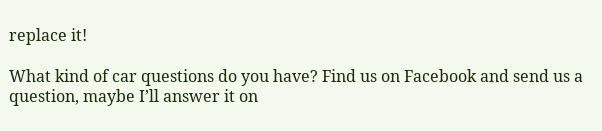replace it!

What kind of car questions do you have? Find us on Facebook and send us a question, maybe I’ll answer it on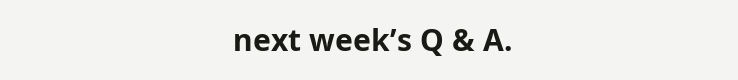next week’s Q & A.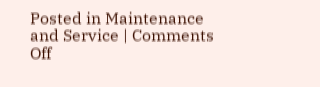Posted in Maintenance and Service | Comments Off